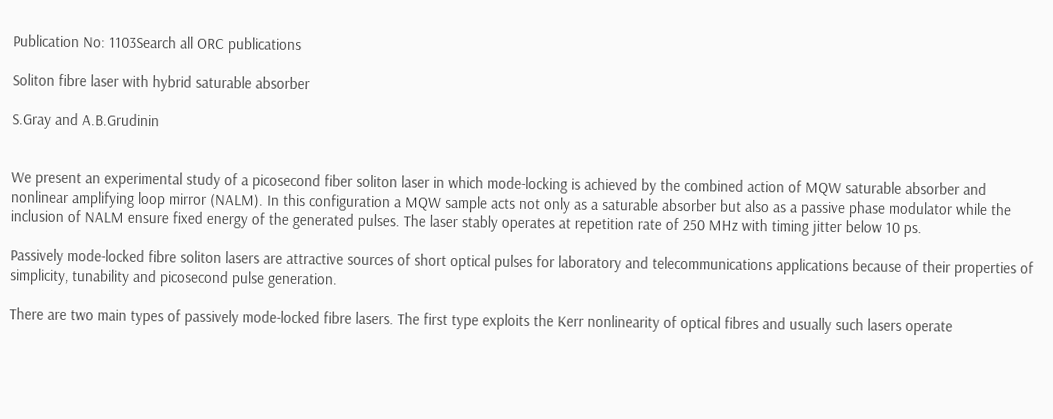Publication No: 1103Search all ORC publications

Soliton fibre laser with hybrid saturable absorber

S.Gray and A.B.Grudinin


We present an experimental study of a picosecond fiber soliton laser in which mode-locking is achieved by the combined action of MQW saturable absorber and nonlinear amplifying loop mirror (NALM). In this configuration a MQW sample acts not only as a saturable absorber but also as a passive phase modulator while the inclusion of NALM ensure fixed energy of the generated pulses. The laser stably operates at repetition rate of 250 MHz with timing jitter below 10 ps.

Passively mode-locked fibre soliton lasers are attractive sources of short optical pulses for laboratory and telecommunications applications because of their properties of simplicity, tunability and picosecond pulse generation.

There are two main types of passively mode-locked fibre lasers. The first type exploits the Kerr nonlinearity of optical fibres and usually such lasers operate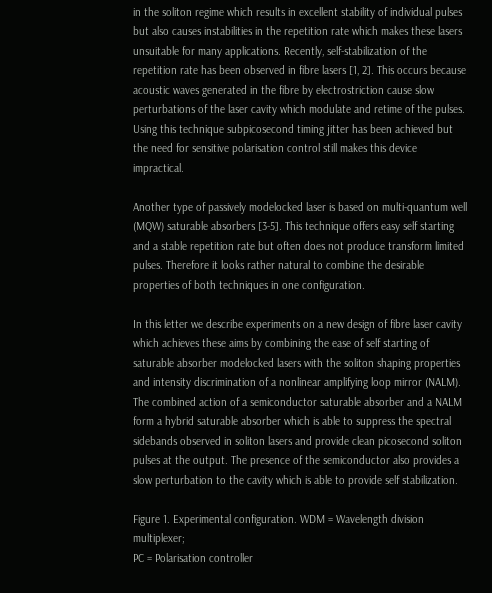in the soliton regime which results in excellent stability of individual pulses but also causes instabilities in the repetition rate which makes these lasers unsuitable for many applications. Recently, self-stabilization of the repetition rate has been observed in fibre lasers [1, 2]. This occurs because acoustic waves generated in the fibre by electrostriction cause slow perturbations of the laser cavity which modulate and retime of the pulses. Using this technique subpicosecond timing jitter has been achieved but the need for sensitive polarisation control still makes this device impractical.

Another type of passively modelocked laser is based on multi-quantum well (MQW) saturable absorbers [3-5]. This technique offers easy self starting and a stable repetition rate but often does not produce transform limited pulses. Therefore it looks rather natural to combine the desirable properties of both techniques in one configuration.

In this letter we describe experiments on a new design of fibre laser cavity which achieves these aims by combining the ease of self starting of saturable absorber modelocked lasers with the soliton shaping properties and intensity discrimination of a nonlinear amplifying loop mirror (NALM). The combined action of a semiconductor saturable absorber and a NALM form a hybrid saturable absorber which is able to suppress the spectral sidebands observed in soliton lasers and provide clean picosecond soliton pulses at the output. The presence of the semiconductor also provides a slow perturbation to the cavity which is able to provide self stabilization.

Figure 1. Experimental configuration. WDM = Wavelength division multiplexer;
PC = Polarisation controller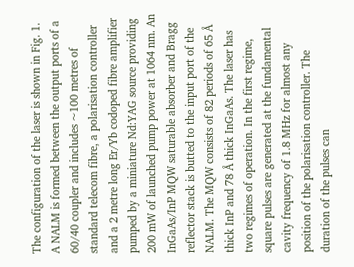The configuration of the laser is shown in Fig. 1. A NALM is formed between the output ports of a 60/40 coupler and includes ~100 metres of standard telecom fibre, a polarisation controller and a 2 metre long Er/Yb codoped fibre amplifier pumped by a miniature Nd:YAG source providing 200 mW of launched pump power at 1064 nm. An InGaAs/InP MQW saturable absorber and Bragg reflector stack is butted to the input port of the NALM. The MQW consists of 82 periods of 65 Å thick InP and 78 Å thick InGaAs. The laser has two regimes of operation. In the first regime, square pulses are generated at the fundamental cavity frequency of 1.8 MHz for almost any position of the polarisation controller. The duration of the pulses can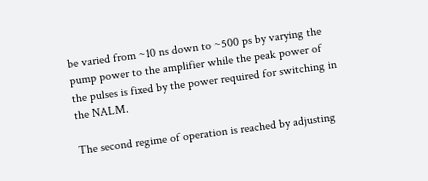be varied from ~10 ns down to ~500 ps by varying the pump power to the amplifier while the peak power of the pulses is fixed by the power required for switching in the NALM.

The second regime of operation is reached by adjusting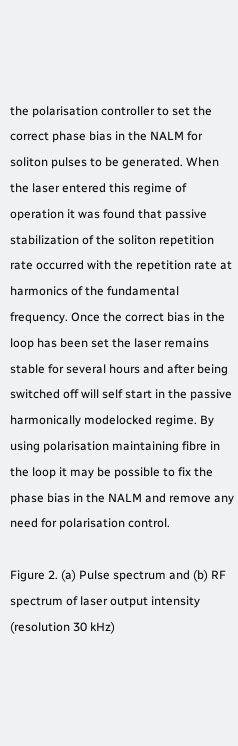the polarisation controller to set the correct phase bias in the NALM for soliton pulses to be generated. When the laser entered this regime of operation it was found that passive stabilization of the soliton repetition rate occurred with the repetition rate at harmonics of the fundamental frequency. Once the correct bias in the loop has been set the laser remains stable for several hours and after being switched off will self start in the passive harmonically modelocked regime. By using polarisation maintaining fibre in the loop it may be possible to fix the phase bias in the NALM and remove any need for polarisation control.

Figure 2. (a) Pulse spectrum and (b) RF spectrum of laser output intensity (resolution 30 kHz)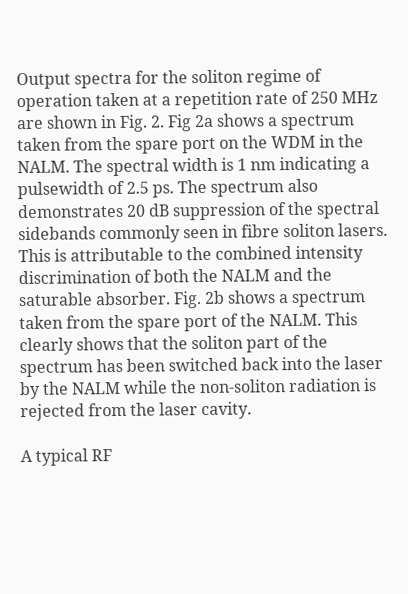Output spectra for the soliton regime of operation taken at a repetition rate of 250 MHz are shown in Fig. 2. Fig 2a shows a spectrum taken from the spare port on the WDM in the NALM. The spectral width is 1 nm indicating a pulsewidth of 2.5 ps. The spectrum also demonstrates 20 dB suppression of the spectral sidebands commonly seen in fibre soliton lasers. This is attributable to the combined intensity discrimination of both the NALM and the saturable absorber. Fig. 2b shows a spectrum taken from the spare port of the NALM. This clearly shows that the soliton part of the spectrum has been switched back into the laser by the NALM while the non-soliton radiation is rejected from the laser cavity.

A typical RF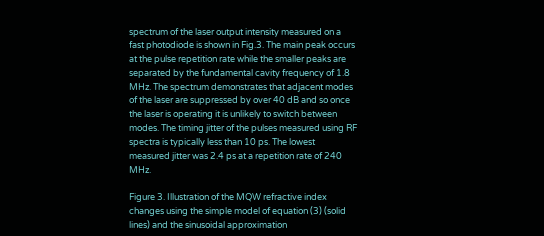spectrum of the laser output intensity measured on a fast photodiode is shown in Fig.3. The main peak occurs at the pulse repetition rate while the smaller peaks are separated by the fundamental cavity frequency of 1.8 MHz. The spectrum demonstrates that adjacent modes of the laser are suppressed by over 40 dB and so once the laser is operating it is unlikely to switch between modes. The timing jitter of the pulses measured using RF spectra is typically less than 10 ps. The lowest measured jitter was 2.4 ps at a repetition rate of 240 MHz.

Figure 3. Illustration of the MQW refractive index changes using the simple model of equation (3) (solid lines) and the sinusoidal approximation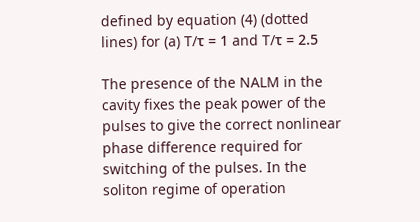defined by equation (4) (dotted lines) for (a) T/τ = 1 and T/τ = 2.5

The presence of the NALM in the cavity fixes the peak power of the pulses to give the correct nonlinear phase difference required for switching of the pulses. In the soliton regime of operation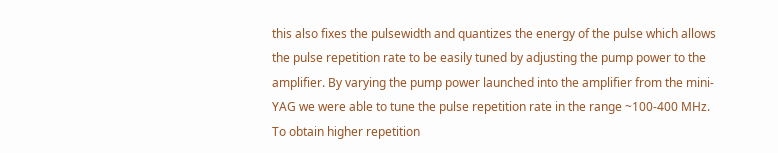this also fixes the pulsewidth and quantizes the energy of the pulse which allows the pulse repetition rate to be easily tuned by adjusting the pump power to the amplifier. By varying the pump power launched into the amplifier from the mini-YAG we were able to tune the pulse repetition rate in the range ~100-400 MHz. To obtain higher repetition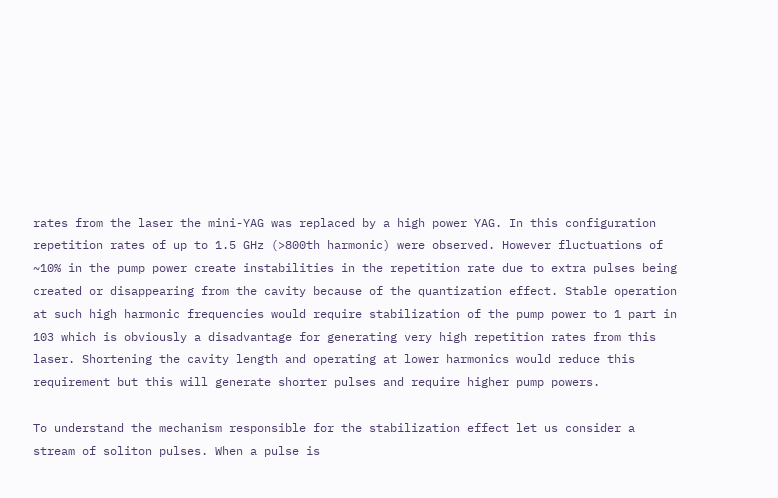rates from the laser the mini-YAG was replaced by a high power YAG. In this configuration repetition rates of up to 1.5 GHz (>800th harmonic) were observed. However fluctuations of ~10% in the pump power create instabilities in the repetition rate due to extra pulses being created or disappearing from the cavity because of the quantization effect. Stable operation at such high harmonic frequencies would require stabilization of the pump power to 1 part in 103 which is obviously a disadvantage for generating very high repetition rates from this laser. Shortening the cavity length and operating at lower harmonics would reduce this requirement but this will generate shorter pulses and require higher pump powers.

To understand the mechanism responsible for the stabilization effect let us consider a stream of soliton pulses. When a pulse is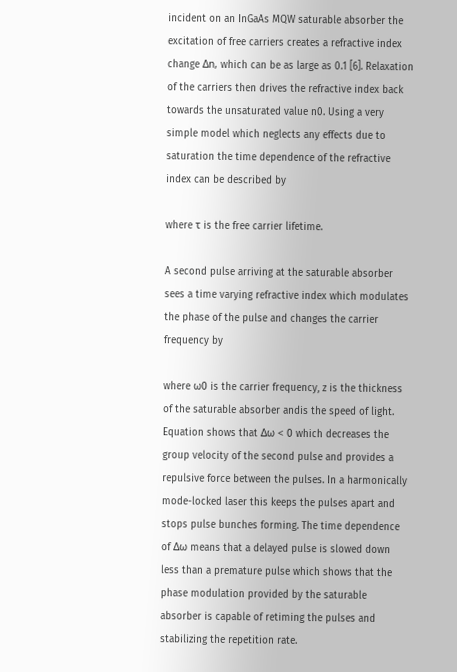incident on an InGaAs MQW saturable absorber the excitation of free carriers creates a refractive index change Δn, which can be as large as 0.1 [6]. Relaxation of the carriers then drives the refractive index back towards the unsaturated value n0. Using a very simple model which neglects any effects due to saturation the time dependence of the refractive index can be described by

where τ is the free carrier lifetime.

A second pulse arriving at the saturable absorber sees a time varying refractive index which modulates the phase of the pulse and changes the carrier frequency by

where ω0 is the carrier frequency, z is the thickness of the saturable absorber andis the speed of light. Equation shows that Δω < 0 which decreases the group velocity of the second pulse and provides a repulsive force between the pulses. In a harmonically mode-locked laser this keeps the pulses apart and stops pulse bunches forming. The time dependence of Δω means that a delayed pulse is slowed down less than a premature pulse which shows that the phase modulation provided by the saturable absorber is capable of retiming the pulses and stabilizing the repetition rate.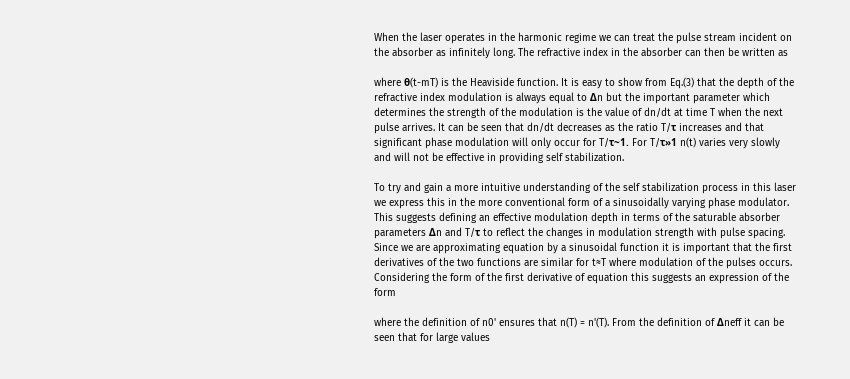When the laser operates in the harmonic regime we can treat the pulse stream incident on the absorber as infinitely long. The refractive index in the absorber can then be written as

where θ(t-mT) is the Heaviside function. It is easy to show from Eq.(3) that the depth of the refractive index modulation is always equal to Δn but the important parameter which determines the strength of the modulation is the value of dn/dt at time T when the next pulse arrives. It can be seen that dn/dt decreases as the ratio T/τ increases and that significant phase modulation will only occur for T/τ~1. For T/τ»1 n(t) varies very slowly and will not be effective in providing self stabilization.

To try and gain a more intuitive understanding of the self stabilization process in this laser we express this in the more conventional form of a sinusoidally varying phase modulator. This suggests defining an effective modulation depth in terms of the saturable absorber parameters Δn and T/τ to reflect the changes in modulation strength with pulse spacing. Since we are approximating equation by a sinusoidal function it is important that the first derivatives of the two functions are similar for t≈T where modulation of the pulses occurs. Considering the form of the first derivative of equation this suggests an expression of the form

where the definition of n0' ensures that n(T) = n'(T). From the definition of Δneff it can be seen that for large values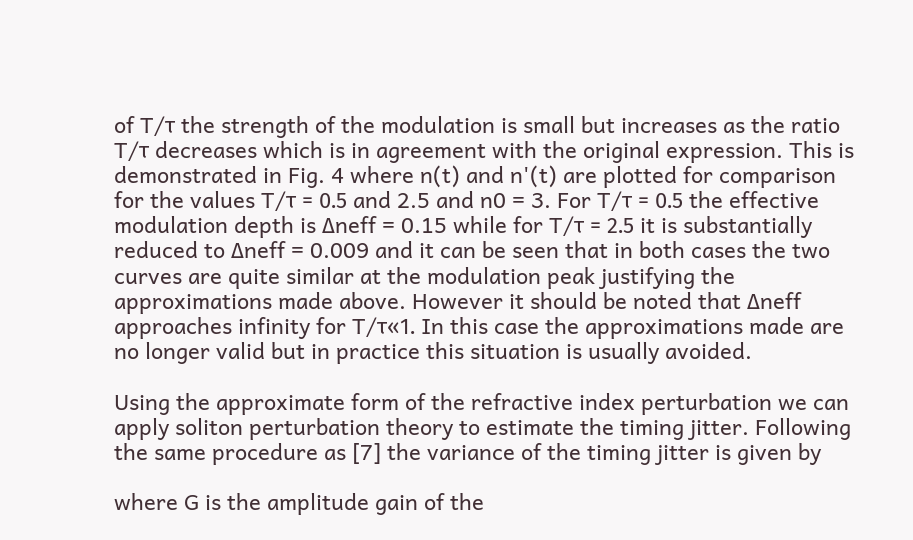of T/τ the strength of the modulation is small but increases as the ratio T/τ decreases which is in agreement with the original expression. This is demonstrated in Fig. 4 where n(t) and n'(t) are plotted for comparison for the values T/τ = 0.5 and 2.5 and n0 = 3. For T/τ = 0.5 the effective modulation depth is Δneff = 0.15 while for T/τ = 2.5 it is substantially reduced to Δneff = 0.009 and it can be seen that in both cases the two curves are quite similar at the modulation peak justifying the approximations made above. However it should be noted that Δneff approaches infinity for T/τ«1. In this case the approximations made are no longer valid but in practice this situation is usually avoided.

Using the approximate form of the refractive index perturbation we can apply soliton perturbation theory to estimate the timing jitter. Following the same procedure as [7] the variance of the timing jitter is given by

where G is the amplitude gain of the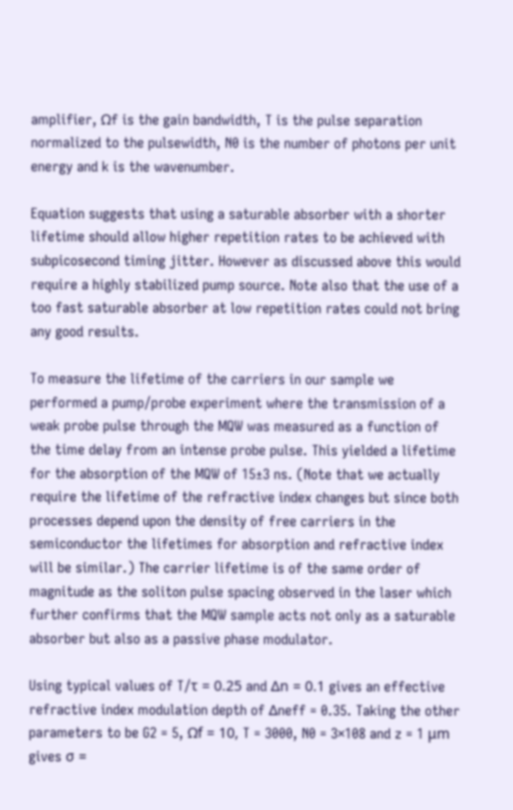amplifier, Ωf is the gain bandwidth, T is the pulse separation normalized to the pulsewidth, N0 is the number of photons per unit energy and k is the wavenumber.

Equation suggests that using a saturable absorber with a shorter lifetime should allow higher repetition rates to be achieved with subpicosecond timing jitter. However as discussed above this would require a highly stabilized pump source. Note also that the use of a too fast saturable absorber at low repetition rates could not bring any good results.

To measure the lifetime of the carriers in our sample we performed a pump/probe experiment where the transmission of a weak probe pulse through the MQW was measured as a function of the time delay from an intense probe pulse. This yielded a lifetime for the absorption of the MQW of 15±3 ns. (Note that we actually require the lifetime of the refractive index changes but since both processes depend upon the density of free carriers in the semiconductor the lifetimes for absorption and refractive index will be similar.) The carrier lifetime is of the same order of magnitude as the soliton pulse spacing observed in the laser which further confirms that the MQW sample acts not only as a saturable absorber but also as a passive phase modulator.

Using typical values of T/τ = 0.25 and Δn = 0.1 gives an effective refractive index modulation depth of Δneff = 0.35. Taking the other parameters to be G2 = 5, Ωf = 10, T = 3000, N0 = 3×108 and z = 1 μm gives σ =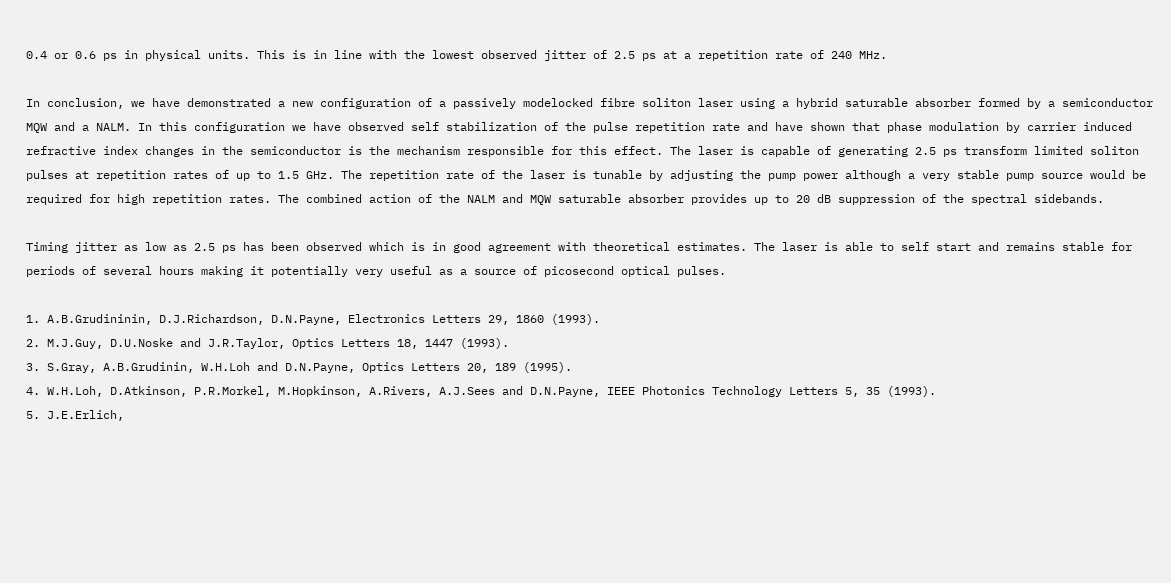0.4 or 0.6 ps in physical units. This is in line with the lowest observed jitter of 2.5 ps at a repetition rate of 240 MHz.

In conclusion, we have demonstrated a new configuration of a passively modelocked fibre soliton laser using a hybrid saturable absorber formed by a semiconductor MQW and a NALM. In this configuration we have observed self stabilization of the pulse repetition rate and have shown that phase modulation by carrier induced refractive index changes in the semiconductor is the mechanism responsible for this effect. The laser is capable of generating 2.5 ps transform limited soliton pulses at repetition rates of up to 1.5 GHz. The repetition rate of the laser is tunable by adjusting the pump power although a very stable pump source would be required for high repetition rates. The combined action of the NALM and MQW saturable absorber provides up to 20 dB suppression of the spectral sidebands.

Timing jitter as low as 2.5 ps has been observed which is in good agreement with theoretical estimates. The laser is able to self start and remains stable for periods of several hours making it potentially very useful as a source of picosecond optical pulses.

1. A.B.Grudininin, D.J.Richardson, D.N.Payne, Electronics Letters 29, 1860 (1993).
2. M.J.Guy, D.U.Noske and J.R.Taylor, Optics Letters 18, 1447 (1993).
3. S.Gray, A.B.Grudinin, W.H.Loh and D.N.Payne, Optics Letters 20, 189 (1995).
4. W.H.Loh, D.Atkinson, P.R.Morkel, M.Hopkinson, A.Rivers, A.J.Sees and D.N.Payne, IEEE Photonics Technology Letters 5, 35 (1993).
5. J.E.Erlich,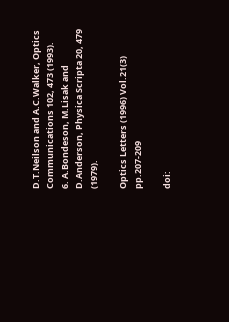D.T.Neilson and A.C.Walker, Optics Communications 102, 473 (1993).
6. A.Bondeson, M.Lisak and D.Anderson, Physica Scripta 20, 479 (1979).

Optics Letters (1996) Vol.21(3) pp.207-209

doi: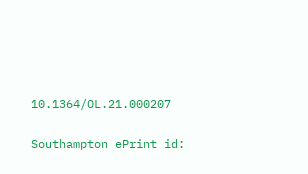10.1364/OL.21.000207

Southampton ePrint id: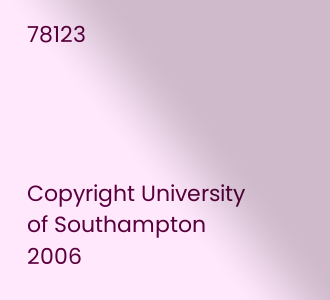78123




Copyright University of Southampton 2006